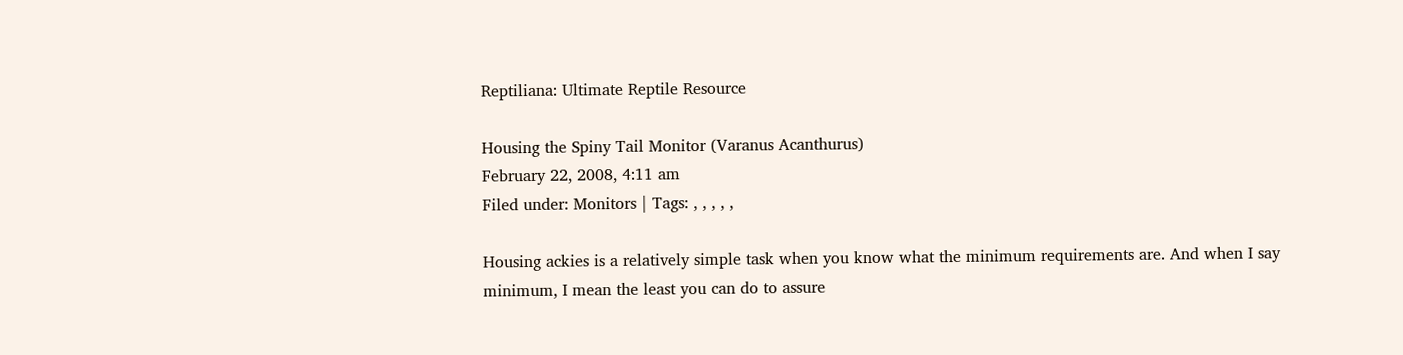Reptiliana: Ultimate Reptile Resource

Housing the Spiny Tail Monitor (Varanus Acanthurus)
February 22, 2008, 4:11 am
Filed under: Monitors | Tags: , , , , ,

Housing ackies is a relatively simple task when you know what the minimum requirements are. And when I say minimum, I mean the least you can do to assure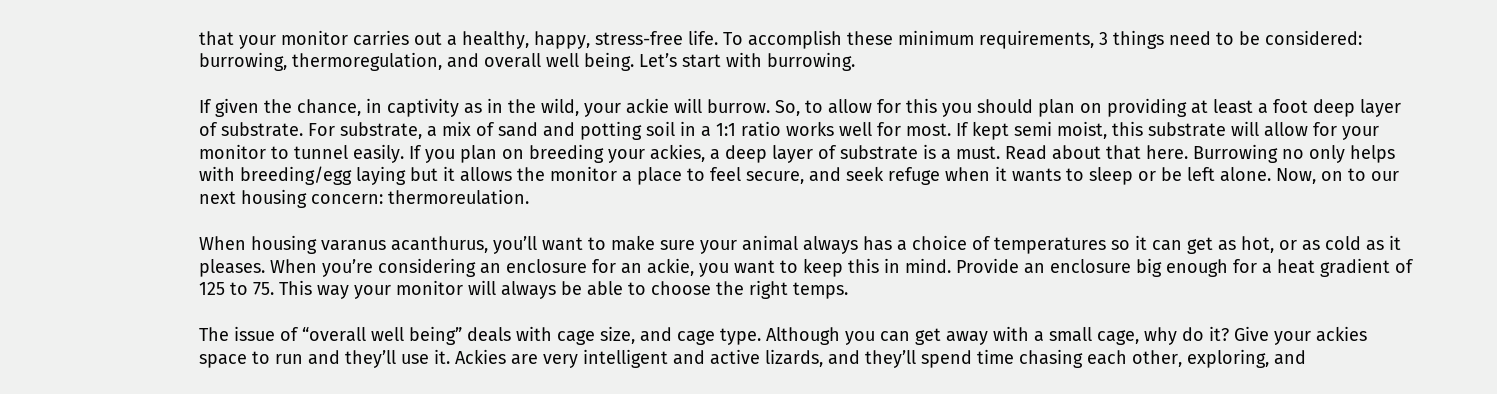that your monitor carries out a healthy, happy, stress-free life. To accomplish these minimum requirements, 3 things need to be considered: burrowing, thermoregulation, and overall well being. Let’s start with burrowing.

If given the chance, in captivity as in the wild, your ackie will burrow. So, to allow for this you should plan on providing at least a foot deep layer of substrate. For substrate, a mix of sand and potting soil in a 1:1 ratio works well for most. If kept semi moist, this substrate will allow for your monitor to tunnel easily. If you plan on breeding your ackies, a deep layer of substrate is a must. Read about that here. Burrowing no only helps with breeding/egg laying but it allows the monitor a place to feel secure, and seek refuge when it wants to sleep or be left alone. Now, on to our next housing concern: thermoreulation.

When housing varanus acanthurus, you’ll want to make sure your animal always has a choice of temperatures so it can get as hot, or as cold as it pleases. When you’re considering an enclosure for an ackie, you want to keep this in mind. Provide an enclosure big enough for a heat gradient of 125 to 75. This way your monitor will always be able to choose the right temps.

The issue of “overall well being” deals with cage size, and cage type. Although you can get away with a small cage, why do it? Give your ackies space to run and they’ll use it. Ackies are very intelligent and active lizards, and they’ll spend time chasing each other, exploring, and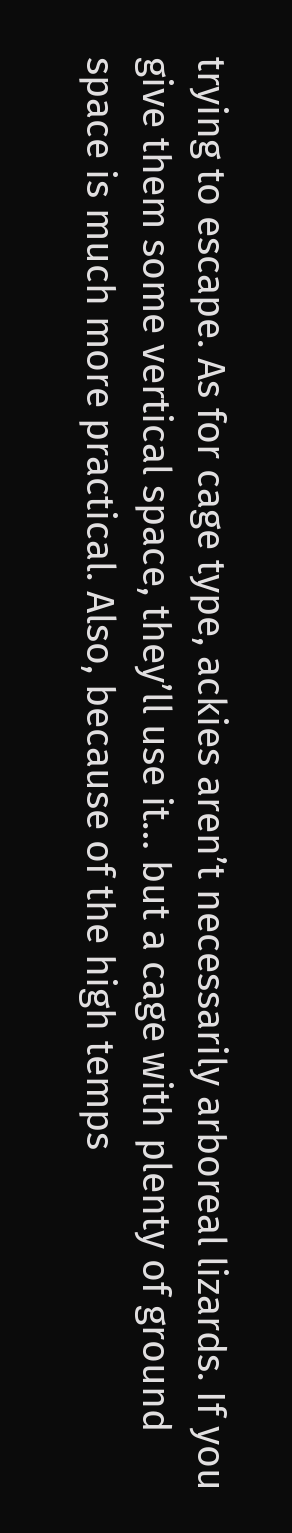trying to escape. As for cage type, ackies aren’t necessarily arboreal lizards. If you give them some vertical space, they’ll use it… but a cage with plenty of ground space is much more practical. Also, because of the high temps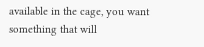available in the cage, you want something that will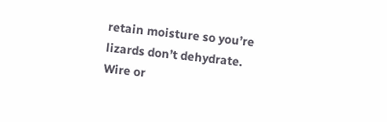retain moisture so you’re lizards don’t dehydrate. Wire or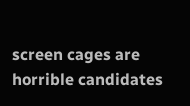screen cages are horrible candidates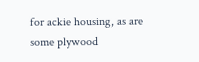for ackie housing, as are some plywood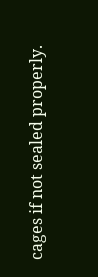cages if not sealed properly.